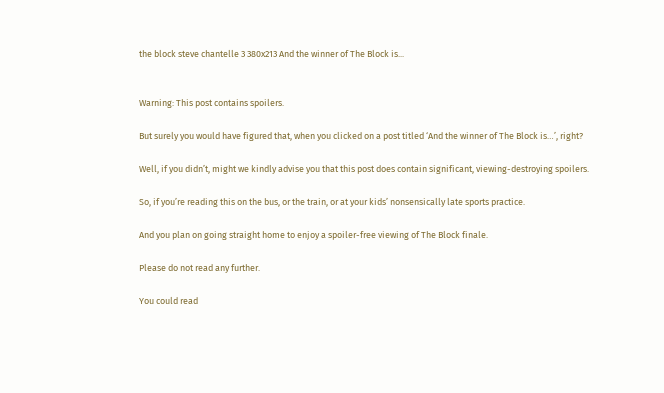the block steve chantelle 3 380x213 And the winner of The Block is...


Warning: This post contains spoilers.

But surely you would have figured that, when you clicked on a post titled ‘And the winner of The Block is…’, right?

Well, if you didn’t, might we kindly advise you that this post does contain significant, viewing-destroying spoilers.

So, if you’re reading this on the bus, or the train, or at your kids’ nonsensically late sports practice.

And you plan on going straight home to enjoy a spoiler-free viewing of The Block finale.

Please do not read any further.

You could read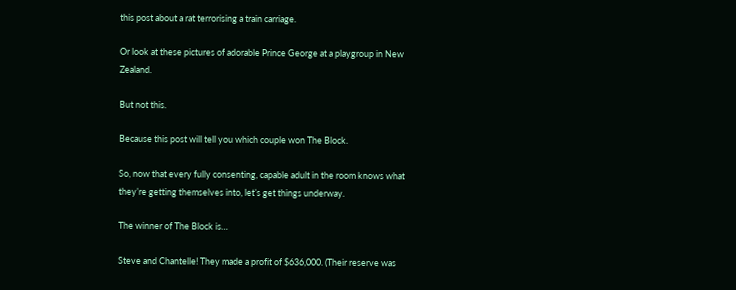this post about a rat terrorising a train carriage.

Or look at these pictures of adorable Prince George at a playgroup in New Zealand.

But not this.

Because this post will tell you which couple won The Block.

So, now that every fully consenting, capable adult in the room knows what they’re getting themselves into, let’s get things underway.

The winner of The Block is…

Steve and Chantelle! They made a profit of $636,000. (Their reserve was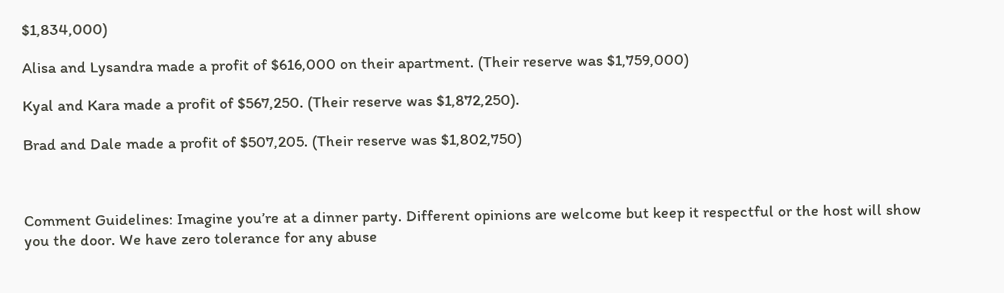$1,834,000)

Alisa and Lysandra made a profit of $616,000 on their apartment. (Their reserve was $1,759,000)

Kyal and Kara made a profit of $567,250. (Their reserve was $1,872,250).

Brad and Dale made a profit of $507,205. (Their reserve was $1,802,750)



Comment Guidelines: Imagine you’re at a dinner party. Different opinions are welcome but keep it respectful or the host will show you the door. We have zero tolerance for any abuse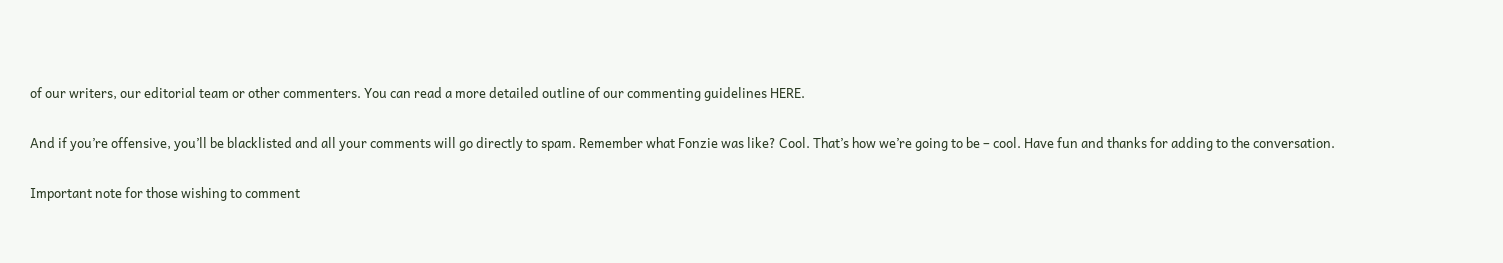of our writers, our editorial team or other commenters. You can read a more detailed outline of our commenting guidelines HERE.

And if you’re offensive, you’ll be blacklisted and all your comments will go directly to spam. Remember what Fonzie was like? Cool. That’s how we’re going to be – cool. Have fun and thanks for adding to the conversation.

Important note for those wishing to comment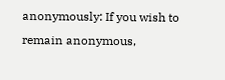anonymously: If you wish to remain anonymous,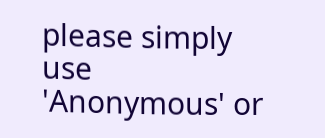please simply use 'Anonymous' or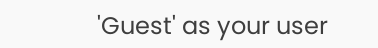'Guest' as your user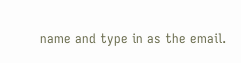name and type in as the email.